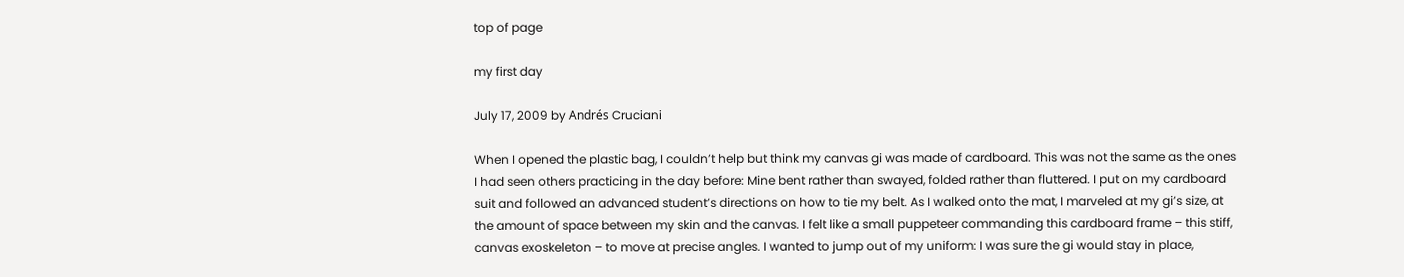top of page

my first day

July 17, 2009 by Andrés Cruciani

When I opened the plastic bag, I couldn’t help but think my canvas gi was made of cardboard. This was not the same as the ones I had seen others practicing in the day before: Mine bent rather than swayed, folded rather than fluttered. I put on my cardboard suit and followed an advanced student’s directions on how to tie my belt. As I walked onto the mat, I marveled at my gi’s size, at the amount of space between my skin and the canvas. I felt like a small puppeteer commanding this cardboard frame – this stiff, canvas exoskeleton – to move at precise angles. I wanted to jump out of my uniform: I was sure the gi would stay in place,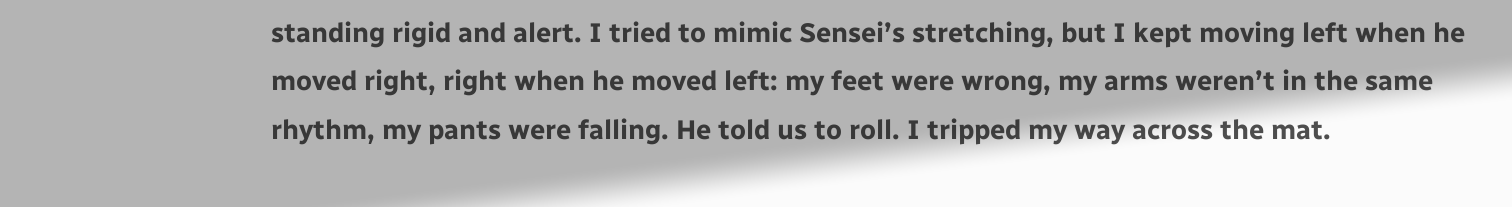standing rigid and alert. I tried to mimic Sensei’s stretching, but I kept moving left when he moved right, right when he moved left: my feet were wrong, my arms weren’t in the same rhythm, my pants were falling. He told us to roll. I tripped my way across the mat.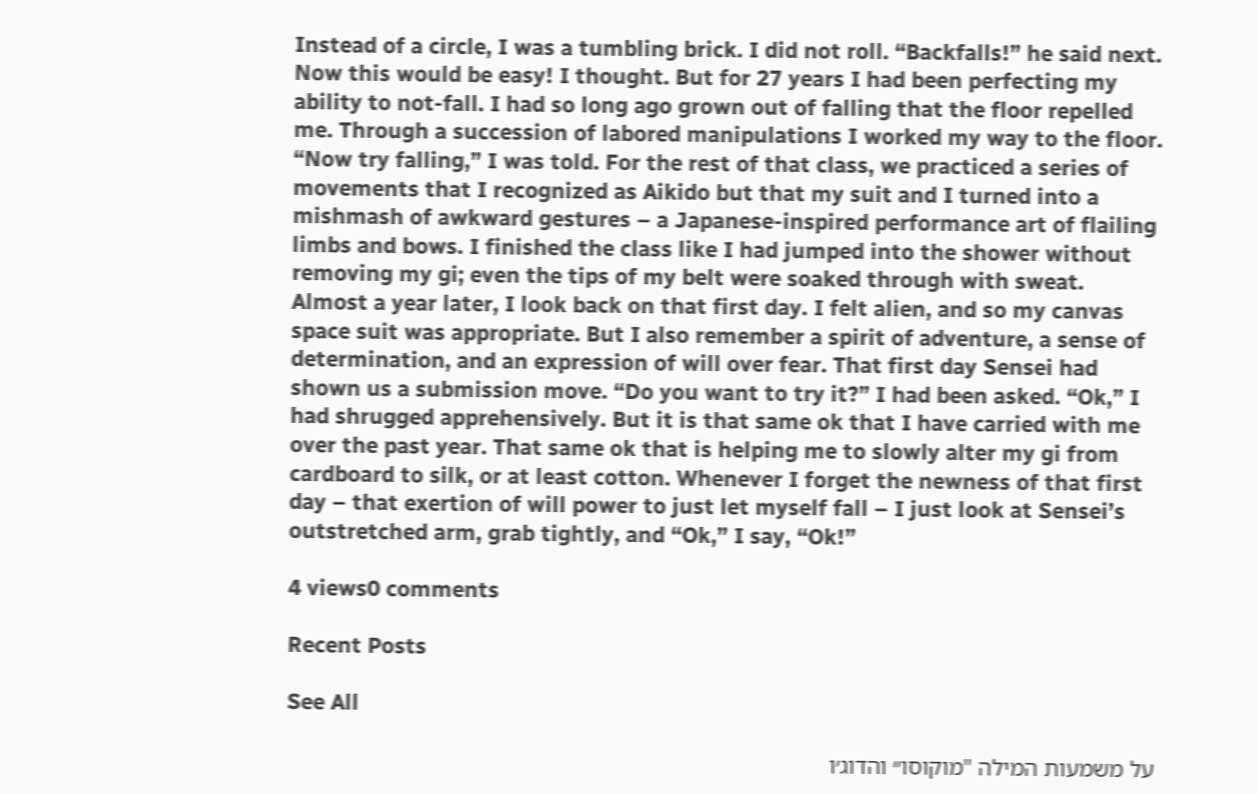Instead of a circle, I was a tumbling brick. I did not roll. “Backfalls!” he said next. Now this would be easy! I thought. But for 27 years I had been perfecting my ability to not-fall. I had so long ago grown out of falling that the floor repelled me. Through a succession of labored manipulations I worked my way to the floor. “Now try falling,” I was told. For the rest of that class, we practiced a series of movements that I recognized as Aikido but that my suit and I turned into a mishmash of awkward gestures – a Japanese-inspired performance art of flailing limbs and bows. I finished the class like I had jumped into the shower without removing my gi; even the tips of my belt were soaked through with sweat. Almost a year later, I look back on that first day. I felt alien, and so my canvas space suit was appropriate. But I also remember a spirit of adventure, a sense of determination, and an expression of will over fear. That first day Sensei had shown us a submission move. “Do you want to try it?” I had been asked. “Ok,” I had shrugged apprehensively. But it is that same ok that I have carried with me over the past year. That same ok that is helping me to slowly alter my gi from cardboard to silk, or at least cotton. Whenever I forget the newness of that first day – that exertion of will power to just let myself fall – I just look at Sensei’s outstretched arm, grab tightly, and “Ok,” I say, “Ok!”

4 views0 comments

Recent Posts

See All

על משמעות המילה "מוקוסו״ והדוג׳ו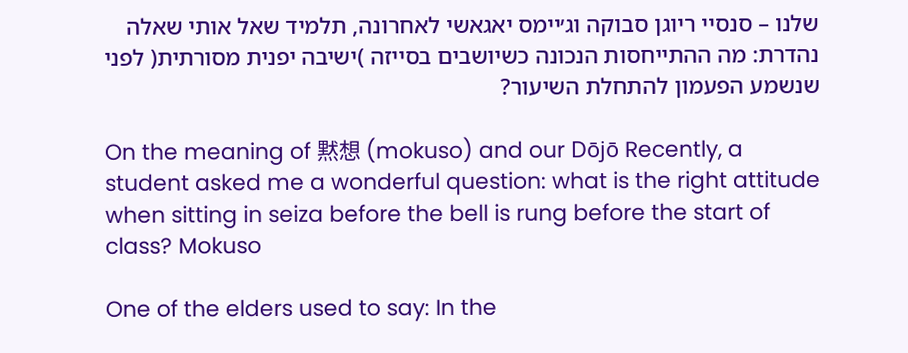שלנו – סנסיי ריוגן סבוקה וג׳יימס יאגאשי לאחרונה, תלמיד שאל אותי שאלה נהדרת: מה ההתייחסות הנכונה כשיושבים בסייזה )ישיבה יפנית מסורתית( לפני שנשמע הפעמון להתחלת השיעור?

On the meaning of 黙想 (mokuso) and our Dōjō Recently, a student asked me a wonderful question: what is the right attitude when sitting in seiza before the bell is rung before the start of class? Mokuso

One of the elders used to say: In the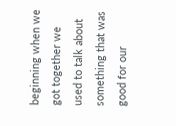beginning when we got together we used to talk about something that was good for our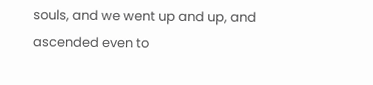souls, and we went up and up, and ascended even to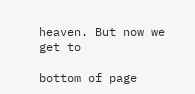heaven. But now we get to

bottom of page